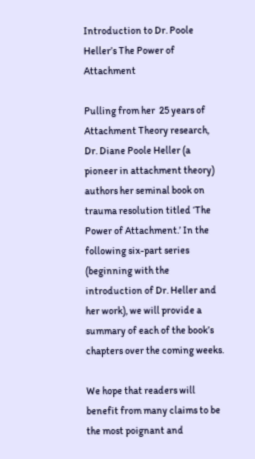Introduction to Dr. Poole Heller’s The Power of Attachment

Pulling from her  25 years of Attachment Theory research, Dr. Diane Poole Heller (a pioneer in attachment theory) authors her seminal book on trauma resolution titled ‘The Power of Attachment.’ In the following six-part series (beginning with the introduction of Dr. Heller and her work), we will provide a summary of each of the book’s chapters over the coming weeks.

We hope that readers will benefit from many claims to be the most poignant and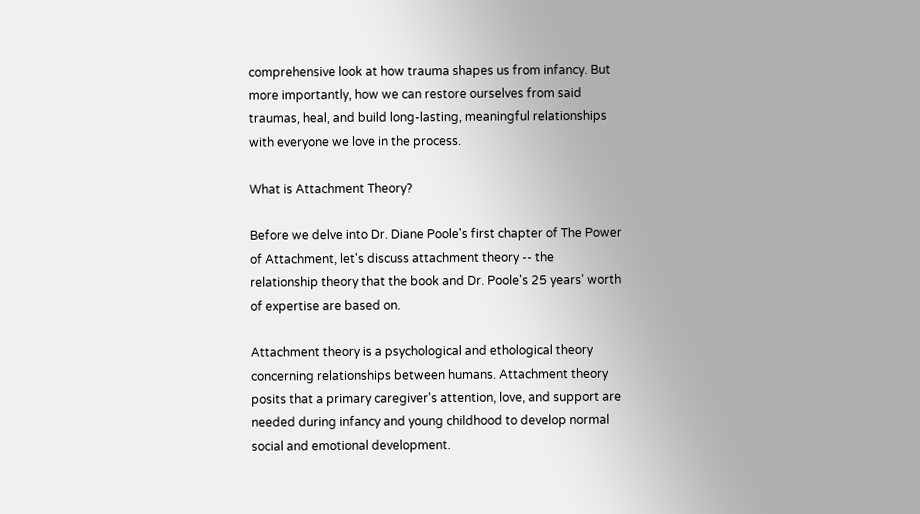comprehensive look at how trauma shapes us from infancy. But more importantly, how we can restore ourselves from said traumas, heal, and build long-lasting, meaningful relationships with everyone we love in the process.

What is Attachment Theory?

Before we delve into Dr. Diane Poole's first chapter of The Power of Attachment, let's discuss attachment theory -- the relationship theory that the book and Dr. Poole's 25 years' worth of expertise are based on.

Attachment theory is a psychological and ethological theory concerning relationships between humans. Attachment theory posits that a primary caregiver's attention, love, and support are needed during infancy and young childhood to develop normal social and emotional development.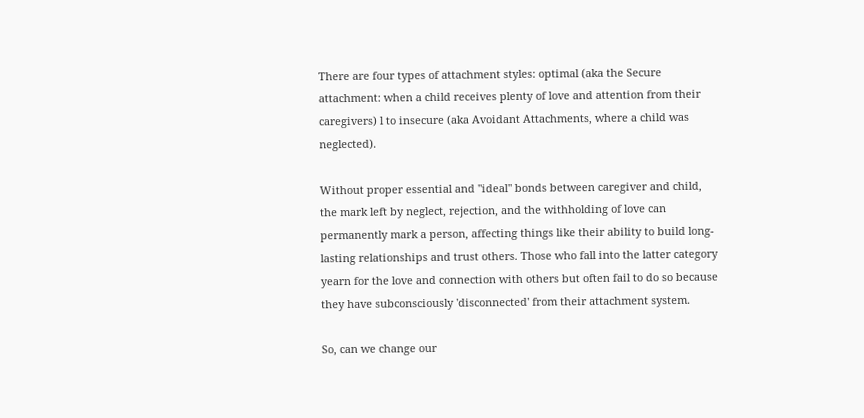There are four types of attachment styles: optimal (aka the Secure attachment: when a child receives plenty of love and attention from their caregivers) l to insecure (aka Avoidant Attachments, where a child was neglected).

Without proper essential and "ideal" bonds between caregiver and child, the mark left by neglect, rejection, and the withholding of love can permanently mark a person, affecting things like their ability to build long-lasting relationships and trust others. Those who fall into the latter category yearn for the love and connection with others but often fail to do so because they have subconsciously 'disconnected' from their attachment system.

So, can we change our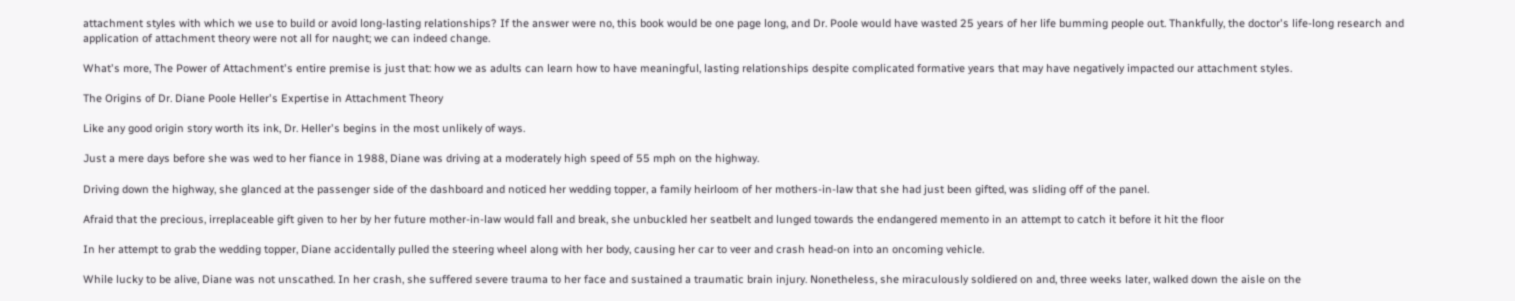attachment styles with which we use to build or avoid long-lasting relationships? If the answer were no, this book would be one page long, and Dr. Poole would have wasted 25 years of her life bumming people out. Thankfully, the doctor's life-long research and application of attachment theory were not all for naught; we can indeed change.

What's more, The Power of Attachment's entire premise is just that: how we as adults can learn how to have meaningful, lasting relationships despite complicated formative years that may have negatively impacted our attachment styles.

The Origins of Dr. Diane Poole Heller's Expertise in Attachment Theory

Like any good origin story worth its ink, Dr. Heller's begins in the most unlikely of ways.

Just a mere days before she was wed to her fiance in 1988, Diane was driving at a moderately high speed of 55 mph on the highway.

Driving down the highway, she glanced at the passenger side of the dashboard and noticed her wedding topper, a family heirloom of her mothers-in-law that she had just been gifted, was sliding off of the panel.

Afraid that the precious, irreplaceable gift given to her by her future mother-in-law would fall and break, she unbuckled her seatbelt and lunged towards the endangered memento in an attempt to catch it before it hit the floor

In her attempt to grab the wedding topper, Diane accidentally pulled the steering wheel along with her body, causing her car to veer and crash head-on into an oncoming vehicle.

While lucky to be alive, Diane was not unscathed. In her crash, she suffered severe trauma to her face and sustained a traumatic brain injury. Nonetheless, she miraculously soldiered on and, three weeks later, walked down the aisle on the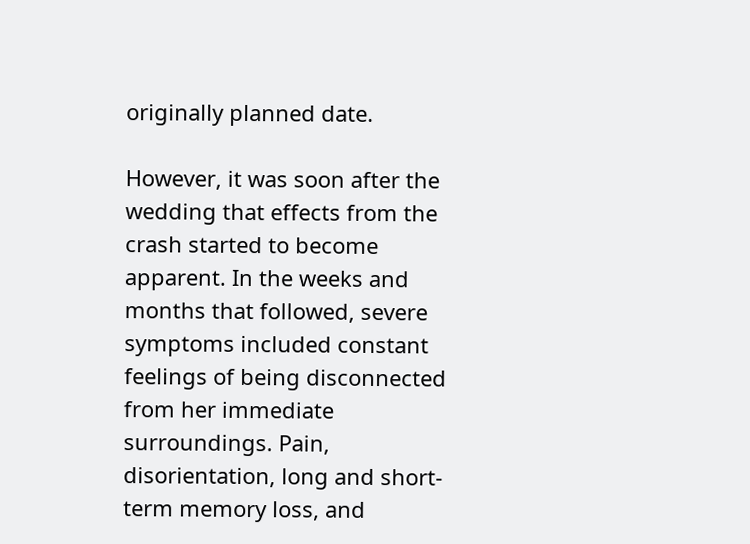originally planned date.

However, it was soon after the wedding that effects from the crash started to become apparent. In the weeks and months that followed, severe symptoms included constant feelings of being disconnected from her immediate surroundings. Pain, disorientation, long and short-term memory loss, and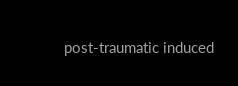post-traumatic induced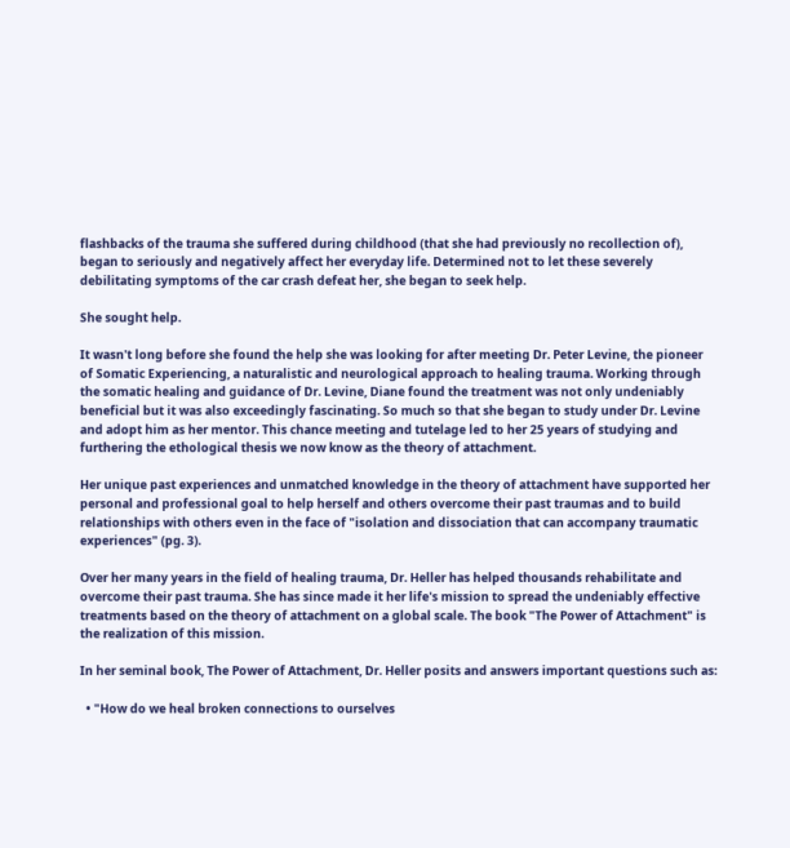flashbacks of the trauma she suffered during childhood (that she had previously no recollection of), began to seriously and negatively affect her everyday life. Determined not to let these severely debilitating symptoms of the car crash defeat her, she began to seek help.

She sought help.

It wasn't long before she found the help she was looking for after meeting Dr. Peter Levine, the pioneer of Somatic Experiencing, a naturalistic and neurological approach to healing trauma. Working through the somatic healing and guidance of Dr. Levine, Diane found the treatment was not only undeniably beneficial but it was also exceedingly fascinating. So much so that she began to study under Dr. Levine and adopt him as her mentor. This chance meeting and tutelage led to her 25 years of studying and furthering the ethological thesis we now know as the theory of attachment.

Her unique past experiences and unmatched knowledge in the theory of attachment have supported her personal and professional goal to help herself and others overcome their past traumas and to build relationships with others even in the face of "isolation and dissociation that can accompany traumatic experiences" (pg. 3).

Over her many years in the field of healing trauma, Dr. Heller has helped thousands rehabilitate and overcome their past trauma. She has since made it her life's mission to spread the undeniably effective treatments based on the theory of attachment on a global scale. The book "The Power of Attachment" is the realization of this mission.

In her seminal book, The Power of Attachment, Dr. Heller posits and answers important questions such as:

  • "How do we heal broken connections to ourselves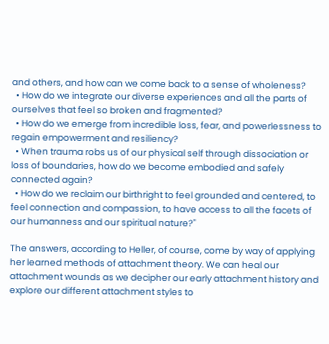and others, and how can we come back to a sense of wholeness?
  • How do we integrate our diverse experiences and all the parts of ourselves that feel so broken and fragmented?
  • How do we emerge from incredible loss, fear, and powerlessness to regain empowerment and resiliency?
  • When trauma robs us of our physical self through dissociation or loss of boundaries, how do we become embodied and safely connected again?
  • How do we reclaim our birthright to feel grounded and centered, to feel connection and compassion, to have access to all the facets of our humanness and our spiritual nature?"

The answers, according to Heller, of course, come by way of applying her learned methods of attachment theory. We can heal our attachment wounds as we decipher our early attachment history and explore our different attachment styles to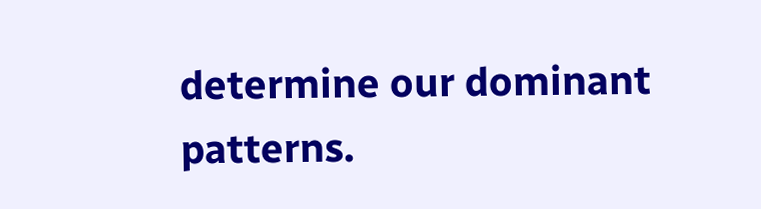determine our dominant patterns.